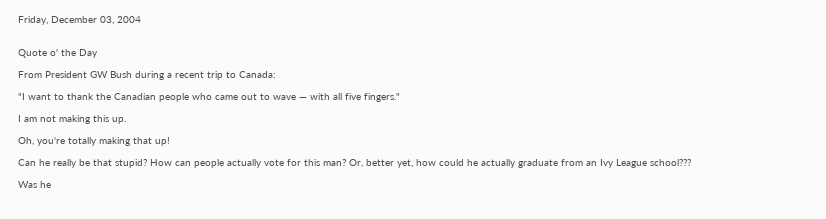Friday, December 03, 2004


Quote o' the Day

From President GW Bush during a recent trip to Canada:

"I want to thank the Canadian people who came out to wave — with all five fingers."

I am not making this up.

Oh, you're totally making that up!

Can he really be that stupid? How can people actually vote for this man? Or, better yet, how could he actually graduate from an Ivy League school???

Was he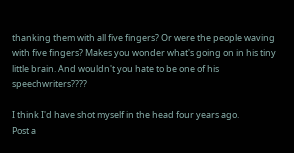thanking them with all five fingers? Or were the people waving with five fingers? Makes you wonder what's going on in his tiny little brain. And wouldn't you hate to be one of his speechwriters????

I think I'd have shot myself in the head four years ago.
Post a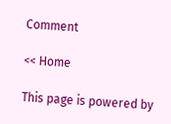Comment

<< Home

This page is powered by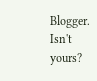Blogger. Isn't yours?